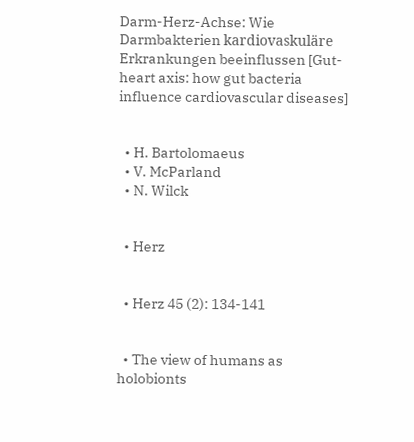Darm-Herz-Achse: Wie Darmbakterien kardiovaskuläre
Erkrankungen beeinflussen [Gut-heart axis: how gut bacteria influence cardiovascular diseases]


  • H. Bartolomaeus
  • V. McParland
  • N. Wilck


  • Herz


  • Herz 45 (2): 134-141


  • The view of humans as holobionts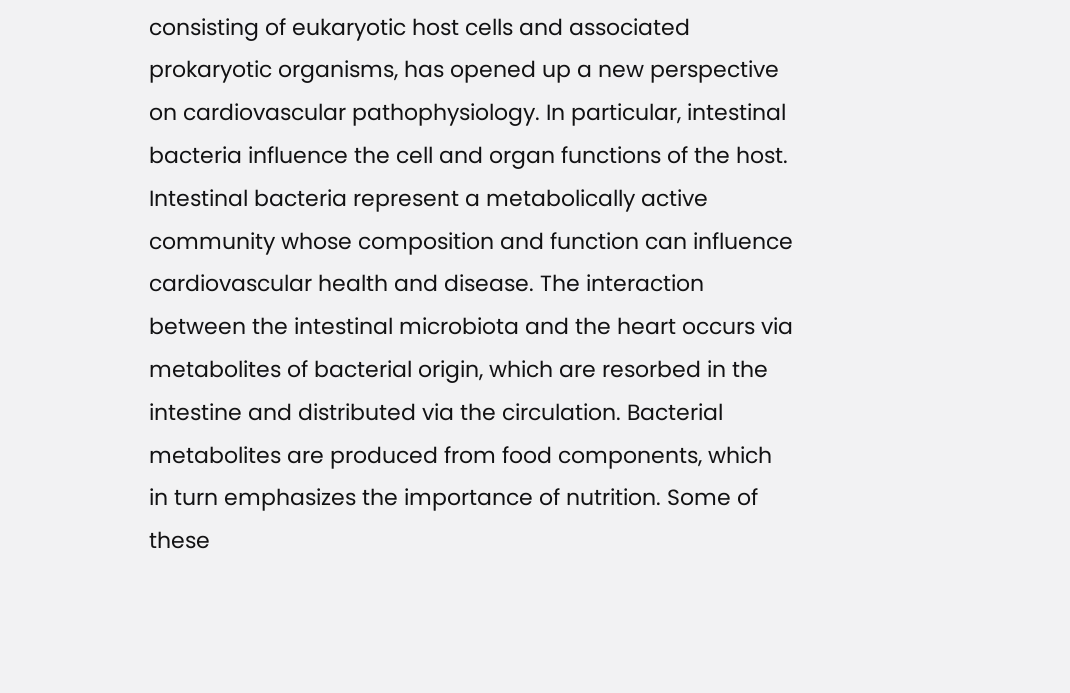consisting of eukaryotic host cells and associated prokaryotic organisms, has opened up a new perspective on cardiovascular pathophysiology. In particular, intestinal bacteria influence the cell and organ functions of the host. Intestinal bacteria represent a metabolically active community whose composition and function can influence cardiovascular health and disease. The interaction between the intestinal microbiota and the heart occurs via metabolites of bacterial origin, which are resorbed in the intestine and distributed via the circulation. Bacterial metabolites are produced from food components, which in turn emphasizes the importance of nutrition. Some of these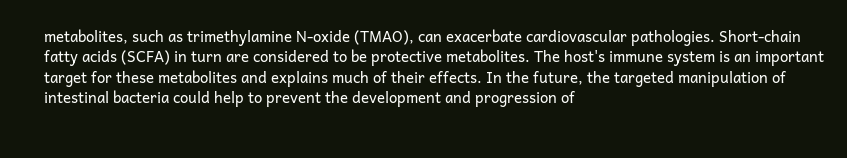metabolites, such as trimethylamine N‑oxide (TMAO), can exacerbate cardiovascular pathologies. Short-chain fatty acids (SCFA) in turn are considered to be protective metabolites. The host's immune system is an important target for these metabolites and explains much of their effects. In the future, the targeted manipulation of intestinal bacteria could help to prevent the development and progression of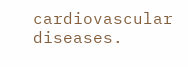cardiovascular diseases.